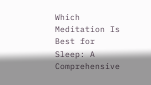Which Meditation Is Best for Sleep: A Comprehensive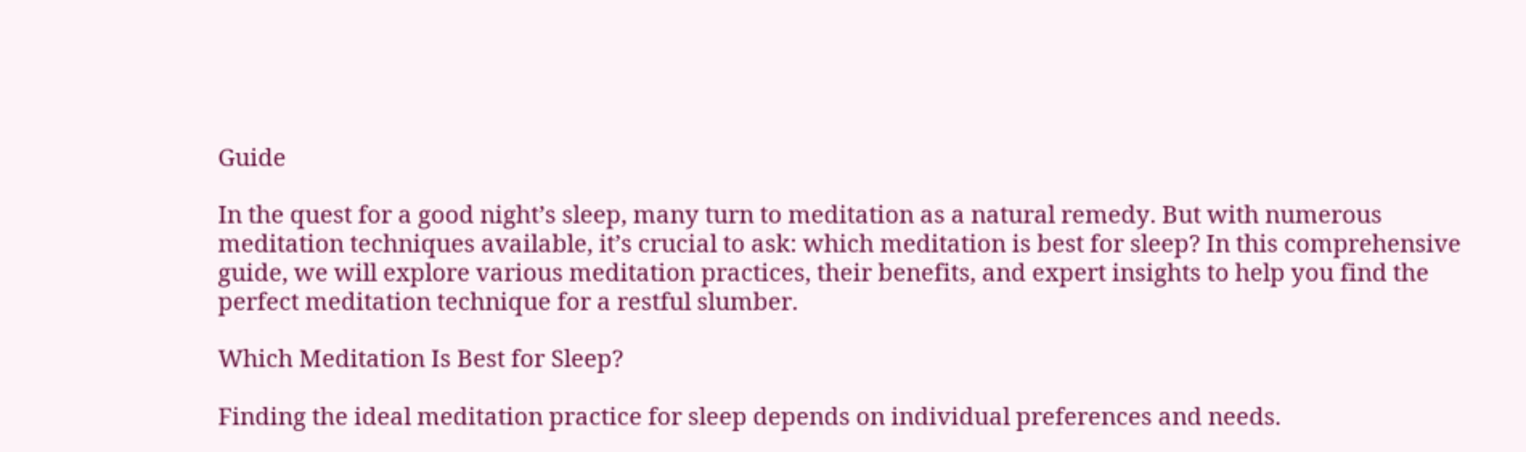Guide

In the quest for a good night’s sleep, many turn to meditation as a natural remedy. But with numerous meditation techniques available, it’s crucial to ask: which meditation is best for sleep? In this comprehensive guide, we will explore various meditation practices, their benefits, and expert insights to help you find the perfect meditation technique for a restful slumber.

Which Meditation Is Best for Sleep?

Finding the ideal meditation practice for sleep depends on individual preferences and needs.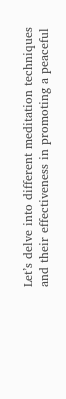Let’s delve into different meditation techniques and their effectiveness in promoting a peaceful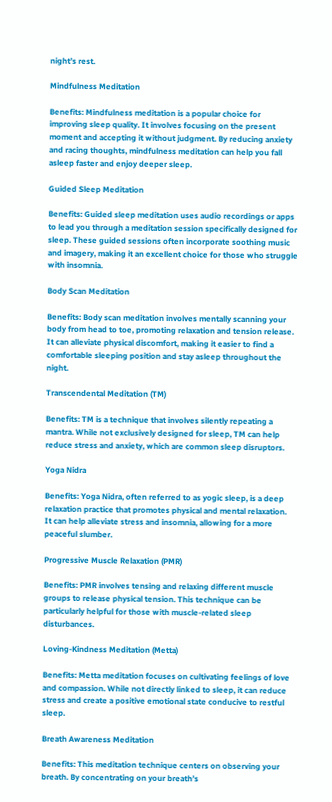night’s rest.

Mindfulness Meditation

Benefits: Mindfulness meditation is a popular choice for improving sleep quality. It involves focusing on the present moment and accepting it without judgment. By reducing anxiety and racing thoughts, mindfulness meditation can help you fall asleep faster and enjoy deeper sleep.

Guided Sleep Meditation

Benefits: Guided sleep meditation uses audio recordings or apps to lead you through a meditation session specifically designed for sleep. These guided sessions often incorporate soothing music and imagery, making it an excellent choice for those who struggle with insomnia.

Body Scan Meditation

Benefits: Body scan meditation involves mentally scanning your body from head to toe, promoting relaxation and tension release. It can alleviate physical discomfort, making it easier to find a comfortable sleeping position and stay asleep throughout the night.

Transcendental Meditation (TM)

Benefits: TM is a technique that involves silently repeating a mantra. While not exclusively designed for sleep, TM can help reduce stress and anxiety, which are common sleep disruptors.

Yoga Nidra

Benefits: Yoga Nidra, often referred to as yogic sleep, is a deep relaxation practice that promotes physical and mental relaxation. It can help alleviate stress and insomnia, allowing for a more peaceful slumber.

Progressive Muscle Relaxation (PMR)

Benefits: PMR involves tensing and relaxing different muscle groups to release physical tension. This technique can be particularly helpful for those with muscle-related sleep disturbances.

Loving-Kindness Meditation (Metta)

Benefits: Metta meditation focuses on cultivating feelings of love and compassion. While not directly linked to sleep, it can reduce stress and create a positive emotional state conducive to restful sleep.

Breath Awareness Meditation

Benefits: This meditation technique centers on observing your breath. By concentrating on your breath’s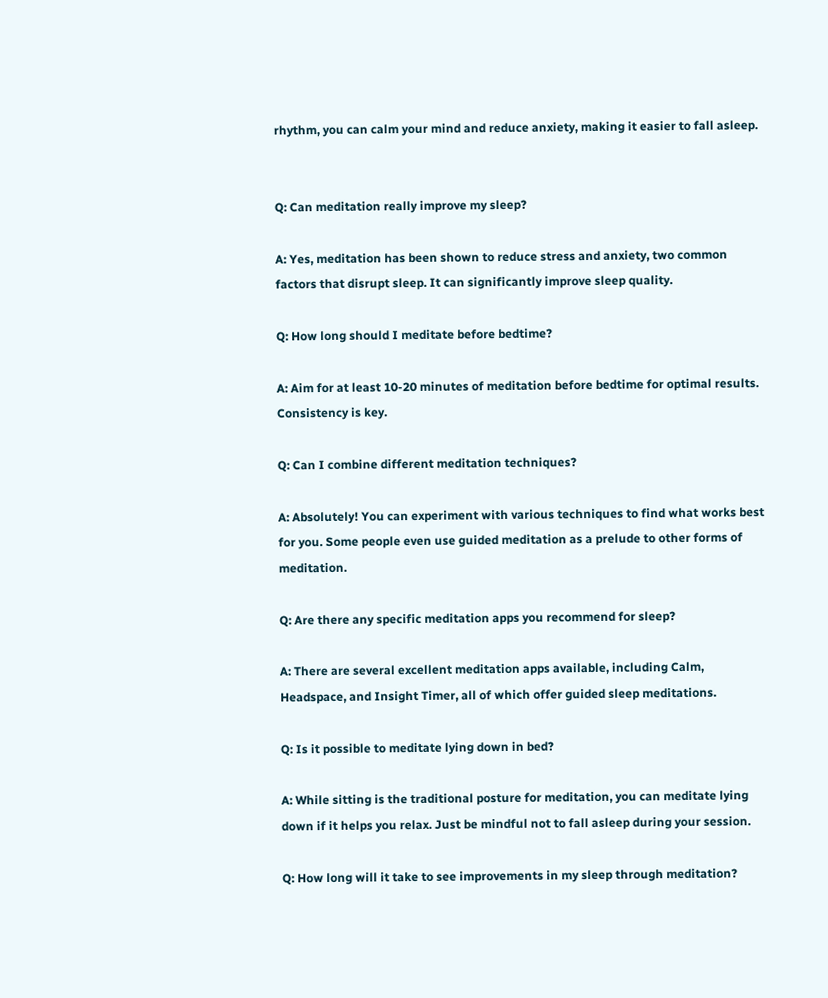rhythm, you can calm your mind and reduce anxiety, making it easier to fall asleep.


Q: Can meditation really improve my sleep?

A: Yes, meditation has been shown to reduce stress and anxiety, two common factors that disrupt sleep. It can significantly improve sleep quality.

Q: How long should I meditate before bedtime?

A: Aim for at least 10-20 minutes of meditation before bedtime for optimal results. Consistency is key.

Q: Can I combine different meditation techniques?

A: Absolutely! You can experiment with various techniques to find what works best for you. Some people even use guided meditation as a prelude to other forms of meditation.

Q: Are there any specific meditation apps you recommend for sleep?

A: There are several excellent meditation apps available, including Calm, Headspace, and Insight Timer, all of which offer guided sleep meditations.

Q: Is it possible to meditate lying down in bed?

A: While sitting is the traditional posture for meditation, you can meditate lying down if it helps you relax. Just be mindful not to fall asleep during your session.

Q: How long will it take to see improvements in my sleep through meditation?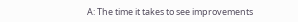A: The time it takes to see improvements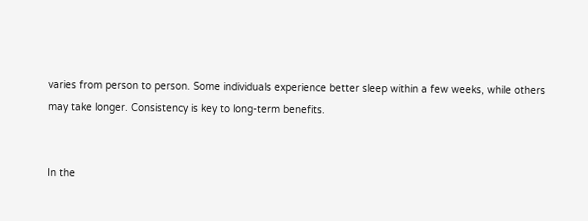varies from person to person. Some individuals experience better sleep within a few weeks, while others may take longer. Consistency is key to long-term benefits.


In the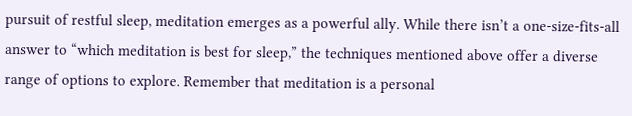pursuit of restful sleep, meditation emerges as a powerful ally. While there isn’t a one-size-fits-all answer to “which meditation is best for sleep,” the techniques mentioned above offer a diverse range of options to explore. Remember that meditation is a personal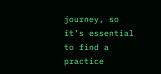journey, so it’s essential to find a practice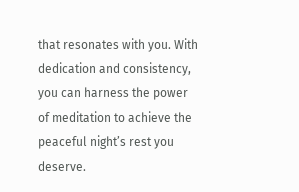that resonates with you. With dedication and consistency, you can harness the power of meditation to achieve the peaceful night’s rest you deserve.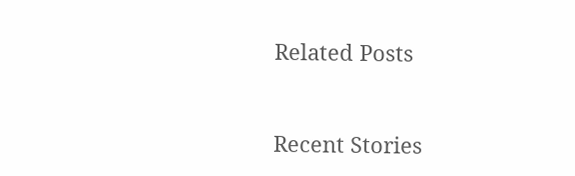Related Posts


Recent Stories